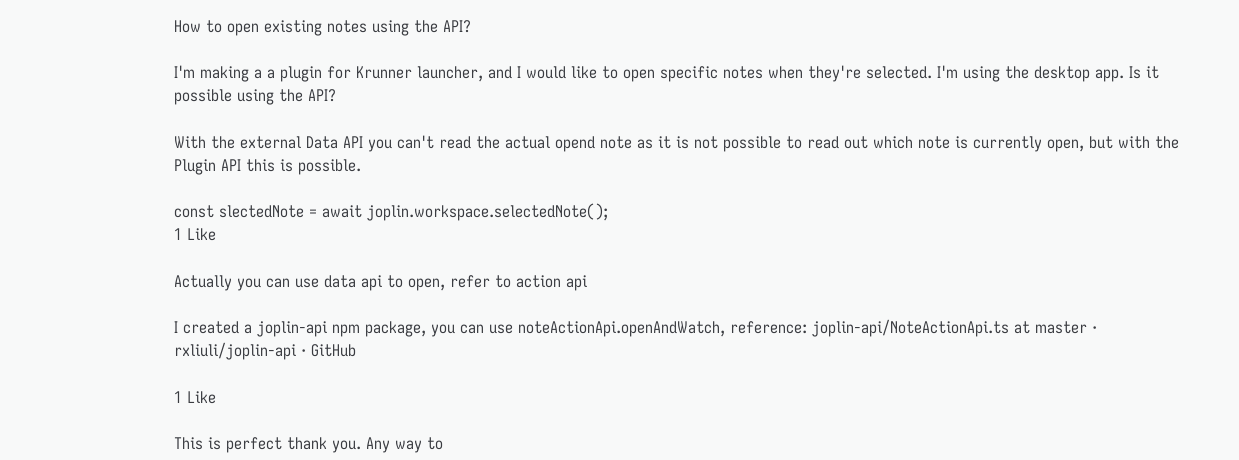How to open existing notes using the API?

I'm making a a plugin for Krunner launcher, and I would like to open specific notes when they're selected. I'm using the desktop app. Is it possible using the API?

With the external Data API you can't read the actual opend note as it is not possible to read out which note is currently open, but with the Plugin API this is possible.

const slectedNote = await joplin.workspace.selectedNote();
1 Like

Actually you can use data api to open, refer to action api

I created a joplin-api npm package, you can use noteActionApi.openAndWatch, reference: joplin-api/NoteActionApi.ts at master · rxliuli/joplin-api · GitHub

1 Like

This is perfect thank you. Any way to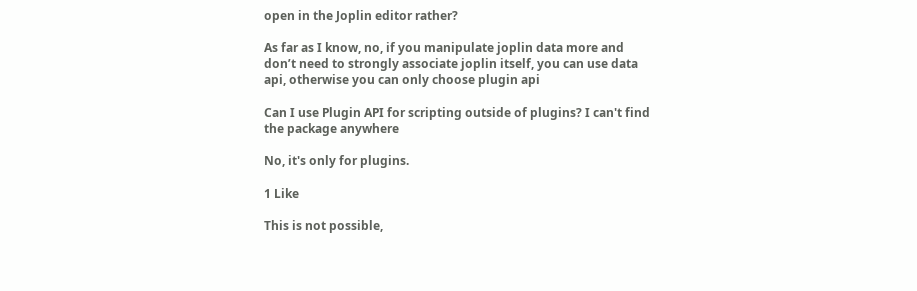open in the Joplin editor rather?

As far as I know, no, if you manipulate joplin data more and don’t need to strongly associate joplin itself, you can use data api, otherwise you can only choose plugin api

Can I use Plugin API for scripting outside of plugins? I can't find the package anywhere

No, it's only for plugins.

1 Like

This is not possible,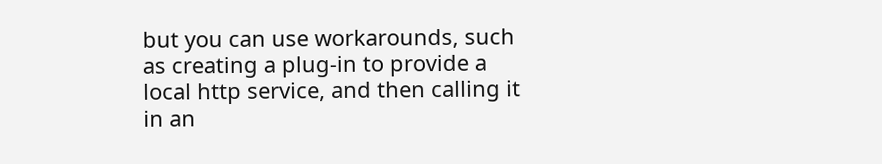but you can use workarounds, such as creating a plug-in to provide a local http service, and then calling it in an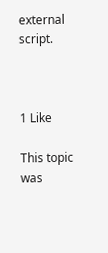external script.



1 Like

This topic was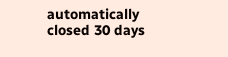automatically closed 30 days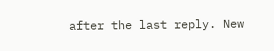after the last reply. New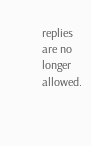replies are no longer allowed.